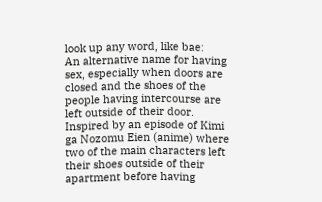look up any word, like bae:
An alternative name for having sex, especially when doors are closed and the shoes of the people having intercourse are left outside of their door. Inspired by an episode of Kimi ga Nozomu Eien (anime) where two of the main characters left their shoes outside of their apartment before having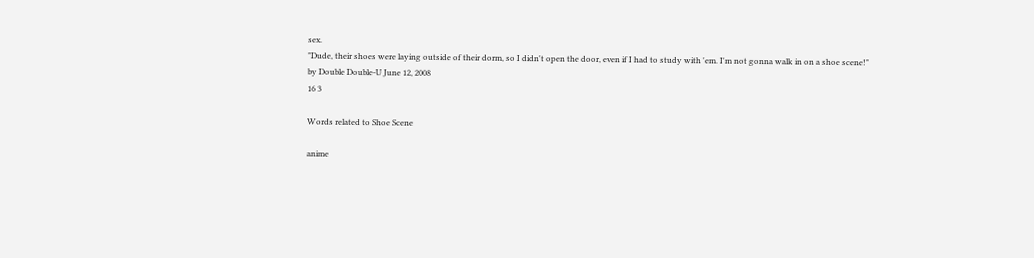sex.
"Dude, their shoes were laying outside of their dorm, so I didn't open the door, even if I had to study with 'em. I'm not gonna walk in on a shoe scene!"
by Double Double-U June 12, 2008
16 3

Words related to Shoe Scene

anime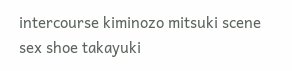intercourse kiminozo mitsuki scene sex shoe takayuki